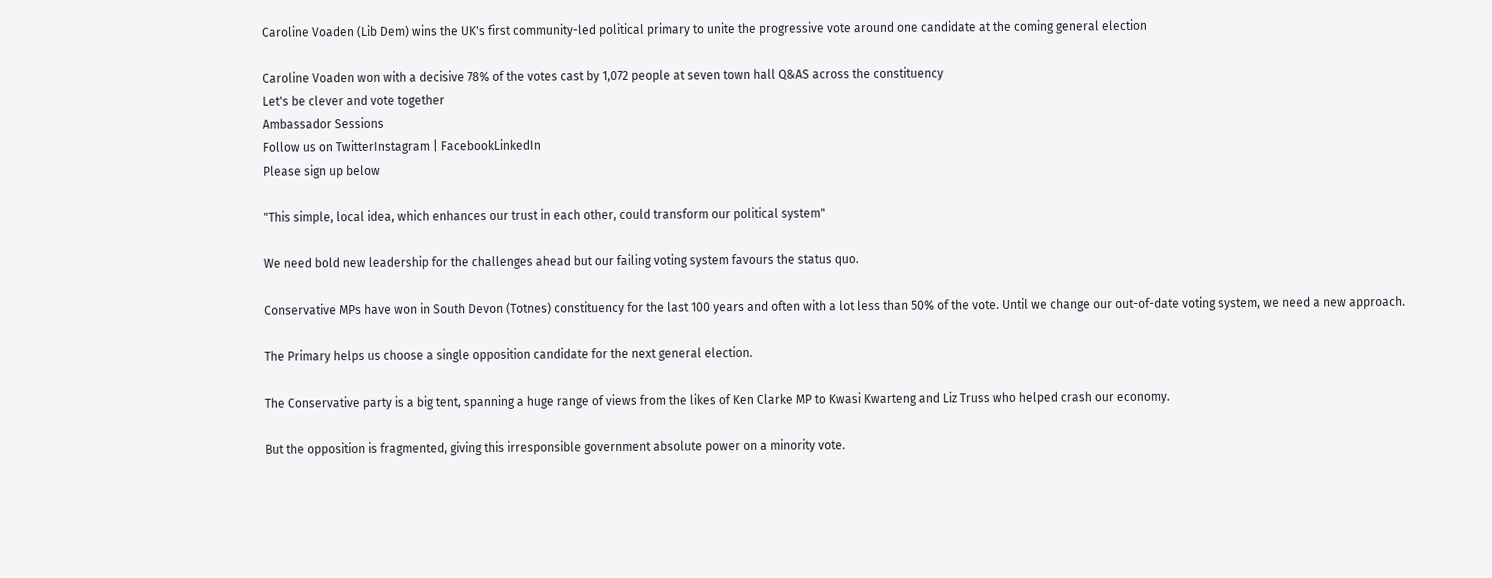Caroline Voaden (Lib Dem) wins the UK's first community-led political primary to unite the progressive vote around one candidate at the coming general election

Caroline Voaden won with a decisive 78% of the votes cast by 1,072 people at seven town hall Q&AS across the constituency
Let's be clever and vote together
Ambassador Sessions
Follow us on TwitterInstagram | FacebookLinkedIn
Please sign up below

"This simple, local idea, which enhances our trust in each other, could transform our political system"

We need bold new leadership for the challenges ahead but our failing voting system favours the status quo.

Conservative MPs have won in South Devon (Totnes) constituency for the last 100 years and often with a lot less than 50% of the vote. Until we change our out-of-date voting system, we need a new approach.

The Primary helps us choose a single opposition candidate for the next general election.

The Conservative party is a big tent, spanning a huge range of views from the likes of Ken Clarke MP to Kwasi Kwarteng and Liz Truss who helped crash our economy.

But the opposition is fragmented, giving this irresponsible government absolute power on a minority vote.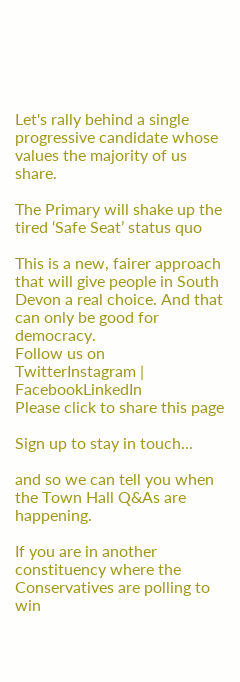Let's rally behind a single progressive candidate whose values the majority of us share.

The Primary will shake up the tired ‘Safe Seat’ status quo

This is a new, fairer approach that will give people in South Devon a real choice. And that can only be good for democracy.
Follow us on TwitterInstagram | FacebookLinkedIn
Please click to share this page

Sign up to stay in touch...

and so we can tell you when the Town Hall Q&As are happening.

If you are in another constituency where the Conservatives are polling to win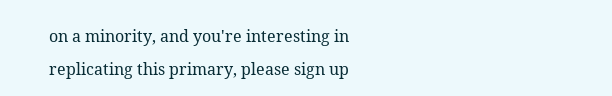on a minority, and you're interesting in replicating this primary, please sign up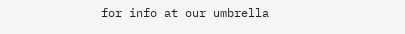for info at our umbrella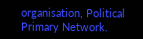organisation, Political Primary Network.